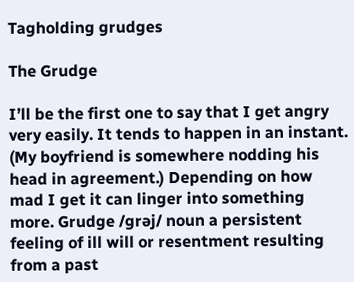Tagholding grudges

The Grudge

I’ll be the first one to say that I get angry very easily. It tends to happen in an instant. (My boyfriend is somewhere nodding his head in agreement.) Depending on how mad I get it can linger into something more. Grudge /ɡrəj/ noun a persistent feeling of ill will or resentment resulting from a past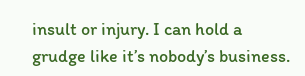insult or injury. I can hold a grudge like it’s nobody’s business.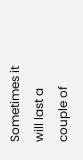Sometimes it will last a couple of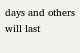days and others will last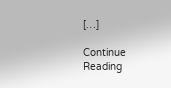[…]

Continue Reading